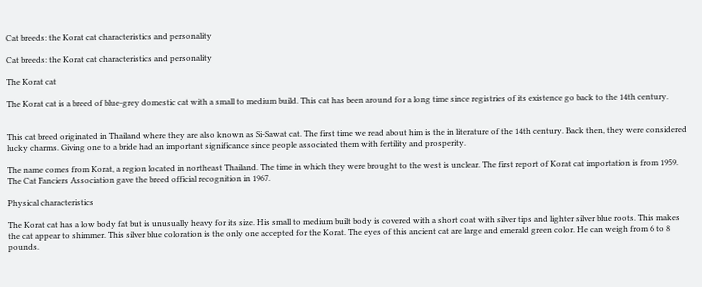Cat breeds: the Korat cat characteristics and personality

Cat breeds: the Korat cat characteristics and personality

The Korat cat

The Korat cat is a breed of blue-grey domestic cat with a small to medium build. This cat has been around for a long time since registries of its existence go back to the 14th century.


This cat breed originated in Thailand where they are also known as Si-Sawat cat. The first time we read about him is the in literature of the 14th century. Back then, they were considered lucky charms. Giving one to a bride had an important significance since people associated them with fertility and prosperity.

The name comes from Korat, a region located in northeast Thailand. The time in which they were brought to the west is unclear. The first report of Korat cat importation is from 1959. The Cat Fanciers Association gave the breed official recognition in 1967.

Physical characteristics

The Korat cat has a low body fat but is unusually heavy for its size. His small to medium built body is covered with a short coat with silver tips and lighter silver blue roots. This makes the cat appear to shimmer. This silver blue coloration is the only one accepted for the Korat. The eyes of this ancient cat are large and emerald green color. He can weigh from 6 to 8 pounds.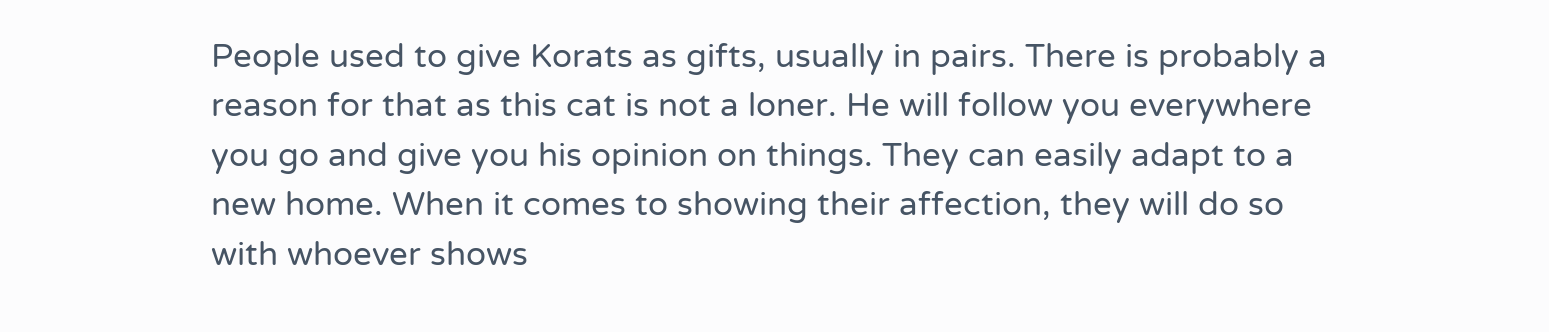People used to give Korats as gifts, usually in pairs. There is probably a reason for that as this cat is not a loner. He will follow you everywhere you go and give you his opinion on things. They can easily adapt to a new home. When it comes to showing their affection, they will do so with whoever shows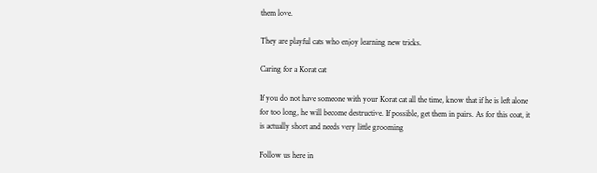them love.

They are playful cats who enjoy learning new tricks.

Caring for a Korat cat

If you do not have someone with your Korat cat all the time, know that if he is left alone for too long, he will become destructive. If possible, get them in pairs. As for this coat, it is actually short and needs very little grooming

Follow us here in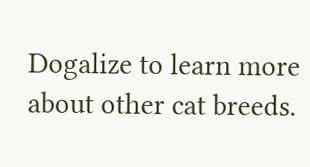Dogalize to learn more about other cat breeds.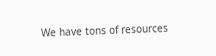We have tons of resources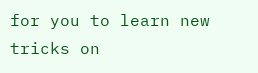for you to learn new tricks on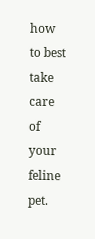how to best take care of your feline pet.